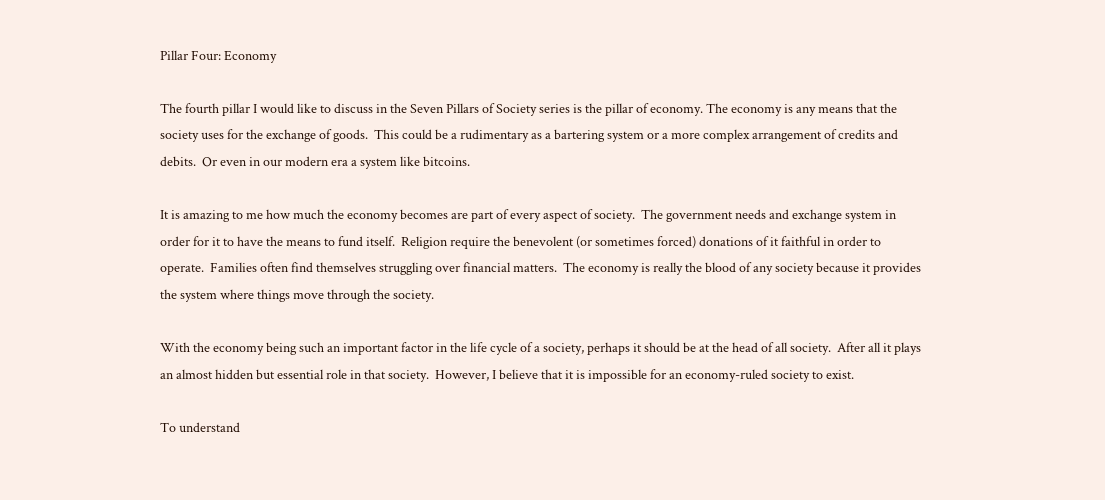Pillar Four: Economy

The fourth pillar I would like to discuss in the Seven Pillars of Society series is the pillar of economy. The economy is any means that the society uses for the exchange of goods.  This could be a rudimentary as a bartering system or a more complex arrangement of credits and debits.  Or even in our modern era a system like bitcoins.

It is amazing to me how much the economy becomes are part of every aspect of society.  The government needs and exchange system in order for it to have the means to fund itself.  Religion require the benevolent (or sometimes forced) donations of it faithful in order to operate.  Families often find themselves struggling over financial matters.  The economy is really the blood of any society because it provides the system where things move through the society.

With the economy being such an important factor in the life cycle of a society, perhaps it should be at the head of all society.  After all it plays an almost hidden but essential role in that society.  However, I believe that it is impossible for an economy-ruled society to exist.

To understand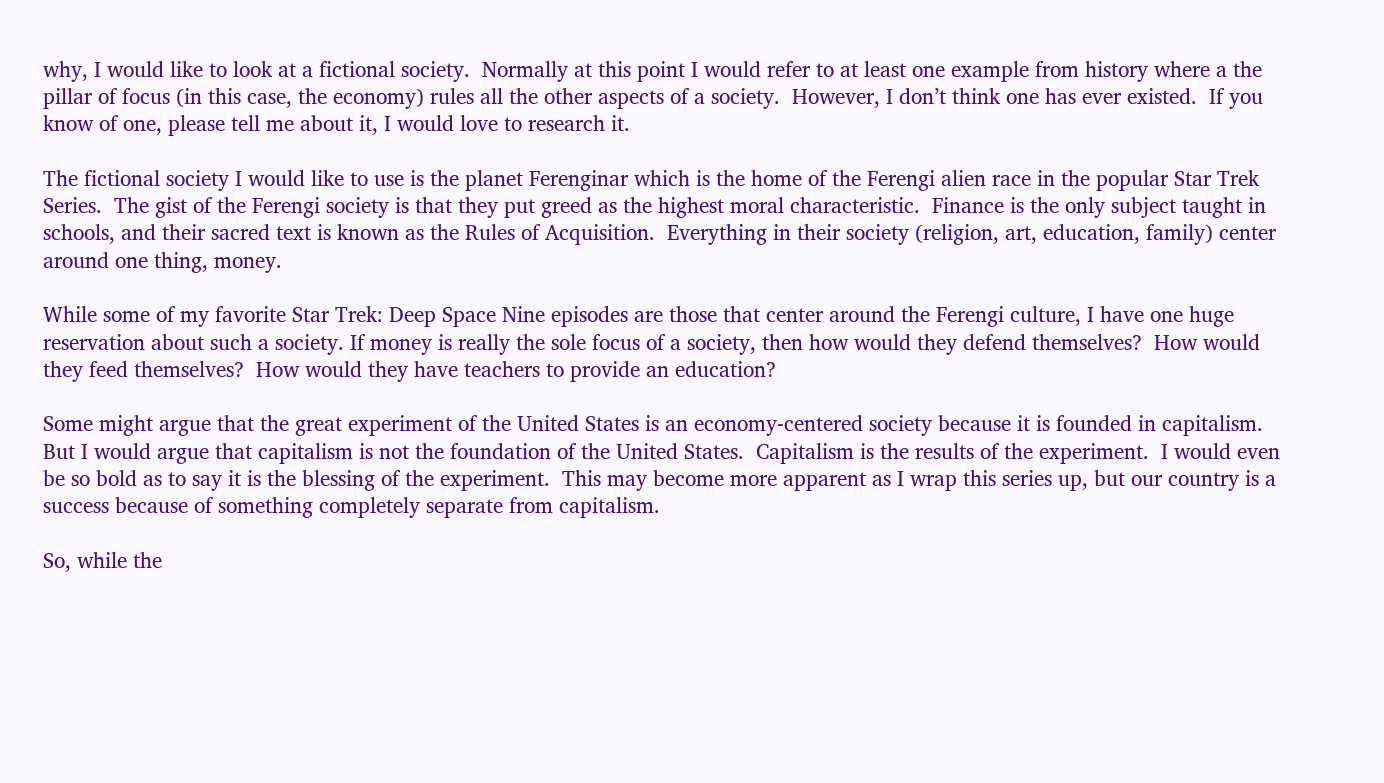why, I would like to look at a fictional society.  Normally at this point I would refer to at least one example from history where a the pillar of focus (in this case, the economy) rules all the other aspects of a society.  However, I don’t think one has ever existed.  If you know of one, please tell me about it, I would love to research it.

The fictional society I would like to use is the planet Ferenginar which is the home of the Ferengi alien race in the popular Star Trek Series.  The gist of the Ferengi society is that they put greed as the highest moral characteristic.  Finance is the only subject taught in schools, and their sacred text is known as the Rules of Acquisition.  Everything in their society (religion, art, education, family) center around one thing, money.

While some of my favorite Star Trek: Deep Space Nine episodes are those that center around the Ferengi culture, I have one huge reservation about such a society. If money is really the sole focus of a society, then how would they defend themselves?  How would they feed themselves?  How would they have teachers to provide an education?

Some might argue that the great experiment of the United States is an economy-centered society because it is founded in capitalism.  But I would argue that capitalism is not the foundation of the United States.  Capitalism is the results of the experiment.  I would even be so bold as to say it is the blessing of the experiment.  This may become more apparent as I wrap this series up, but our country is a success because of something completely separate from capitalism.

So, while the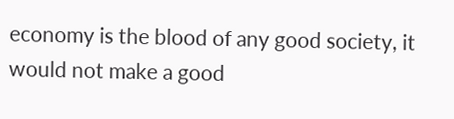economy is the blood of any good society, it would not make a good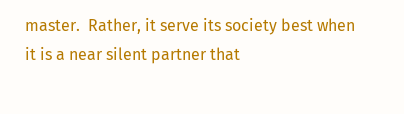master.  Rather, it serve its society best when it is a near silent partner that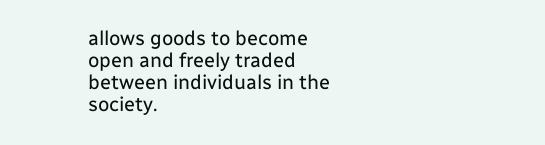allows goods to become open and freely traded between individuals in the society.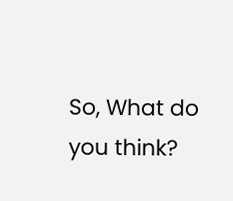So, What do you think?